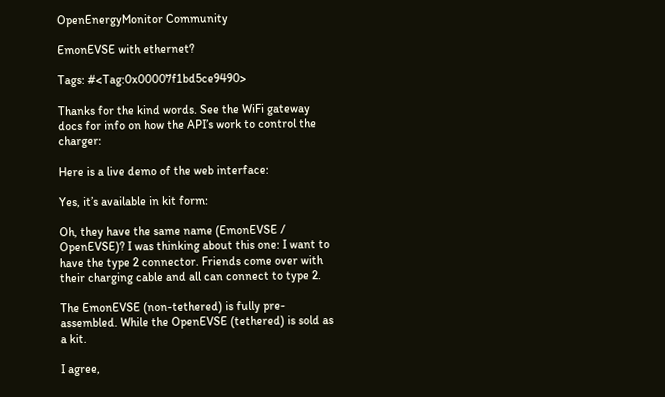OpenEnergyMonitor Community

EmonEVSE with ethernet?

Tags: #<Tag:0x00007f1bd5ce9490>

Thanks for the kind words. See the WiFi gateway docs for info on how the API’s work to control the charger:

Here is a live demo of the web interface:

Yes, it’s available in kit form:

Oh, they have the same name (EmonEVSE / OpenEVSE)? I was thinking about this one: I want to have the type 2 connector. Friends come over with their charging cable and all can connect to type 2.

The EmonEVSE (non-tethered) is fully pre-assembled. While the OpenEVSE (tethered) is sold as a kit.

I agree,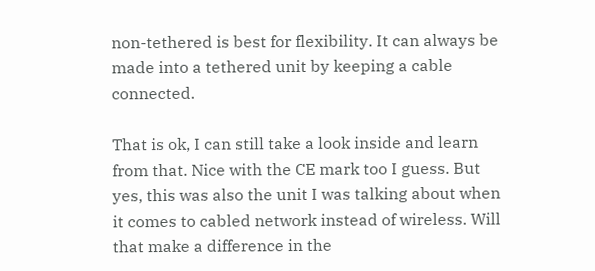non-tethered is best for flexibility. It can always be made into a tethered unit by keeping a cable connected.

That is ok, I can still take a look inside and learn from that. Nice with the CE mark too I guess. But yes, this was also the unit I was talking about when it comes to cabled network instead of wireless. Will that make a difference in the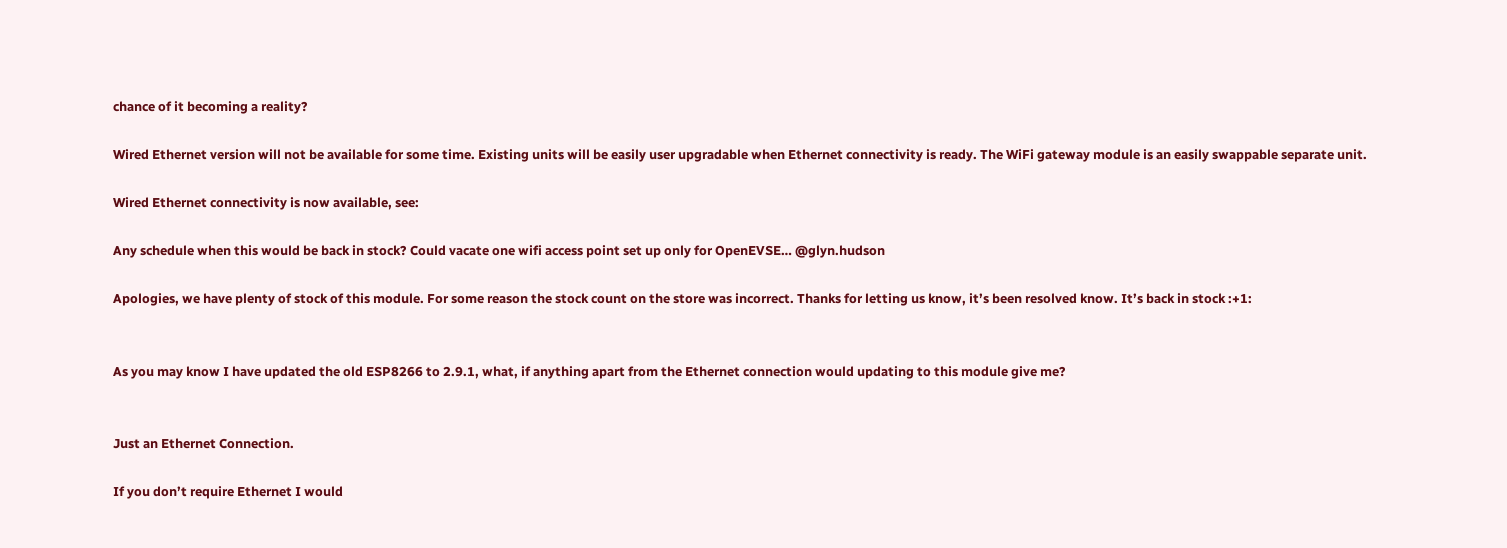chance of it becoming a reality?

Wired Ethernet version will not be available for some time. Existing units will be easily user upgradable when Ethernet connectivity is ready. The WiFi gateway module is an easily swappable separate unit.

Wired Ethernet connectivity is now available, see:

Any schedule when this would be back in stock? Could vacate one wifi access point set up only for OpenEVSE… @glyn.hudson

Apologies, we have plenty of stock of this module. For some reason the stock count on the store was incorrect. Thanks for letting us know, it’s been resolved know. It’s back in stock :+1:


As you may know I have updated the old ESP8266 to 2.9.1, what, if anything apart from the Ethernet connection would updating to this module give me?


Just an Ethernet Connection.

If you don’t require Ethernet I would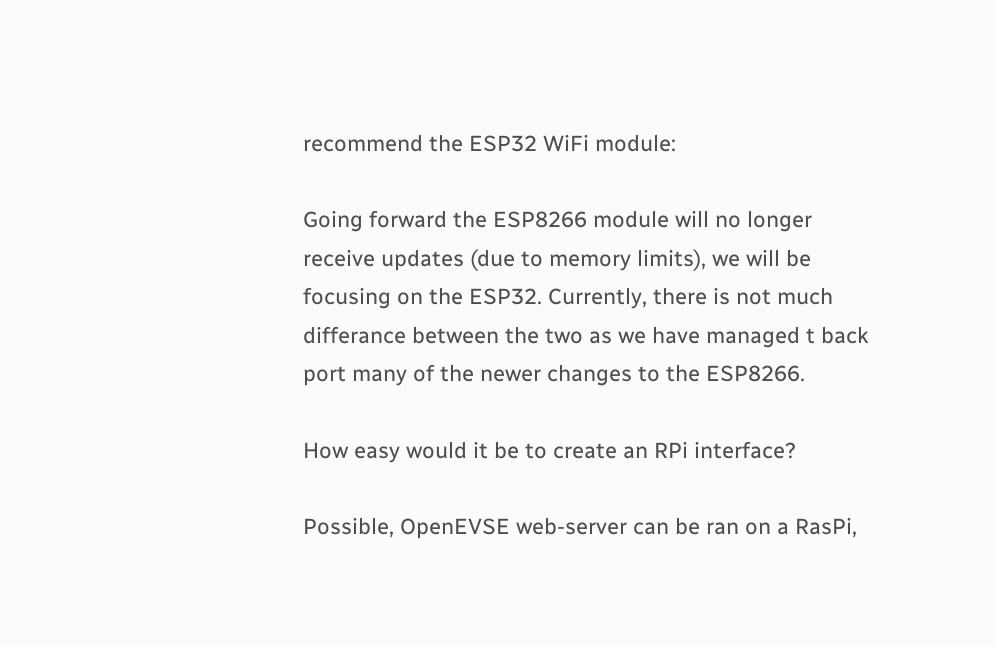recommend the ESP32 WiFi module:

Going forward the ESP8266 module will no longer receive updates (due to memory limits), we will be focusing on the ESP32. Currently, there is not much differance between the two as we have managed t back port many of the newer changes to the ESP8266.

How easy would it be to create an RPi interface?

Possible, OpenEVSE web-server can be ran on a RasPi,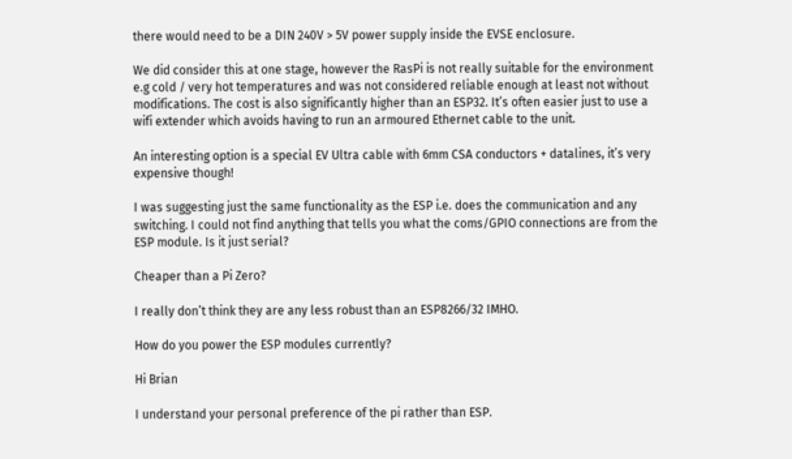there would need to be a DIN 240V > 5V power supply inside the EVSE enclosure.

We did consider this at one stage, however the RasPi is not really suitable for the environment e.g cold / very hot temperatures and was not considered reliable enough at least not without modifications. The cost is also significantly higher than an ESP32. It’s often easier just to use a wifi extender which avoids having to run an armoured Ethernet cable to the unit.

An interesting option is a special EV Ultra cable with 6mm CSA conductors + datalines, it’s very expensive though!

I was suggesting just the same functionality as the ESP i.e. does the communication and any switching. I could not find anything that tells you what the coms/GPIO connections are from the ESP module. Is it just serial?

Cheaper than a Pi Zero?

I really don’t think they are any less robust than an ESP8266/32 IMHO.

How do you power the ESP modules currently?

Hi Brian

I understand your personal preference of the pi rather than ESP.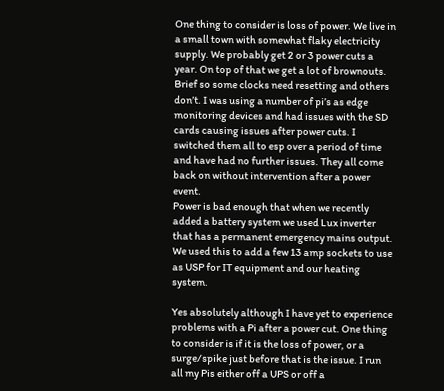One thing to consider is loss of power. We live in a small town with somewhat flaky electricity supply. We probably get 2 or 3 power cuts a year. On top of that we get a lot of brownouts. Brief so some clocks need resetting and others don’t. I was using a number of pi’s as edge monitoring devices and had issues with the SD cards causing issues after power cuts. I switched them all to esp over a period of time and have had no further issues. They all come back on without intervention after a power event.
Power is bad enough that when we recently added a battery system we used Lux inverter that has a permanent emergency mains output. We used this to add a few 13 amp sockets to use as USP for IT equipment and our heating system.

Yes absolutely although I have yet to experience problems with a Pi after a power cut. One thing to consider is if it is the loss of power, or a surge/spike just before that is the issue. I run all my Pis either off a UPS or off a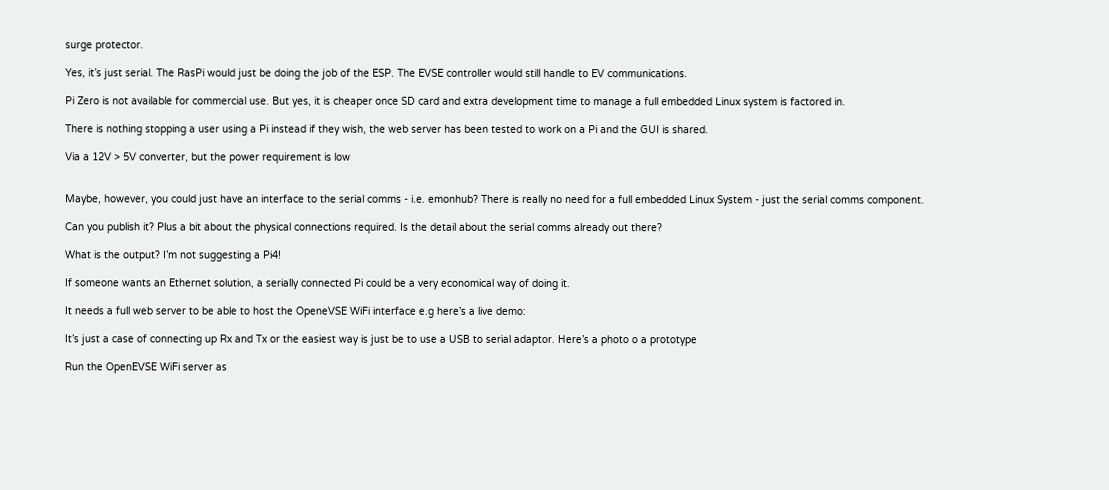surge protector.

Yes, it’s just serial. The RasPi would just be doing the job of the ESP. The EVSE controller would still handle to EV communications.

Pi Zero is not available for commercial use. But yes, it is cheaper once SD card and extra development time to manage a full embedded Linux system is factored in.

There is nothing stopping a user using a Pi instead if they wish, the web server has been tested to work on a Pi and the GUI is shared.

Via a 12V > 5V converter, but the power requirement is low


Maybe, however, you could just have an interface to the serial comms - i.e. emonhub? There is really no need for a full embedded Linux System - just the serial comms component.

Can you publish it? Plus a bit about the physical connections required. Is the detail about the serial comms already out there?

What is the output? I’m not suggesting a Pi4!

If someone wants an Ethernet solution, a serially connected Pi could be a very economical way of doing it.

It needs a full web server to be able to host the OpeneVSE WiFi interface e.g here’s a live demo:

It’s just a case of connecting up Rx and Tx or the easiest way is just be to use a USB to serial adaptor. Here’s a photo o a prototype

Run the OpenEVSE WiFi server as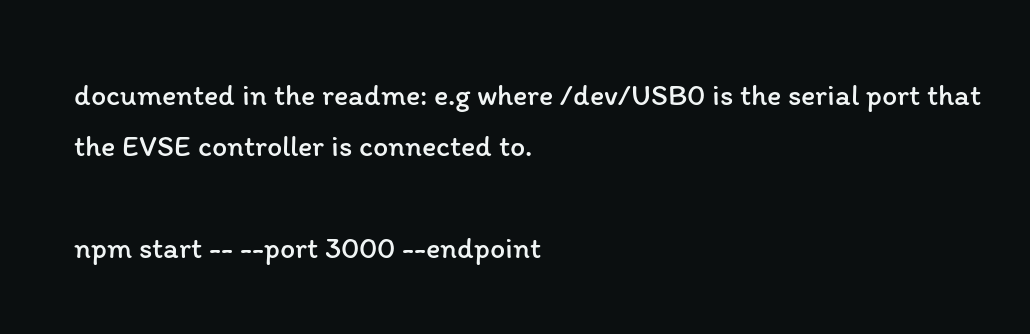documented in the readme: e.g where /dev/USB0 is the serial port that the EVSE controller is connected to.

npm start -- --port 3000 --endpoint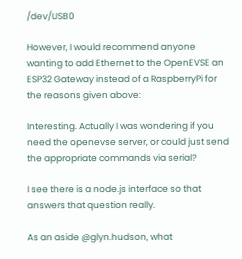/dev/USB0

However, I would recommend anyone wanting to add Ethernet to the OpenEVSE an ESP32 Gateway instead of a RaspberryPi for the reasons given above:

Interesting. Actually I was wondering if you need the openevse server, or could just send the appropriate commands via serial?

I see there is a node.js interface so that answers that question really.

As an aside @glyn.hudson, what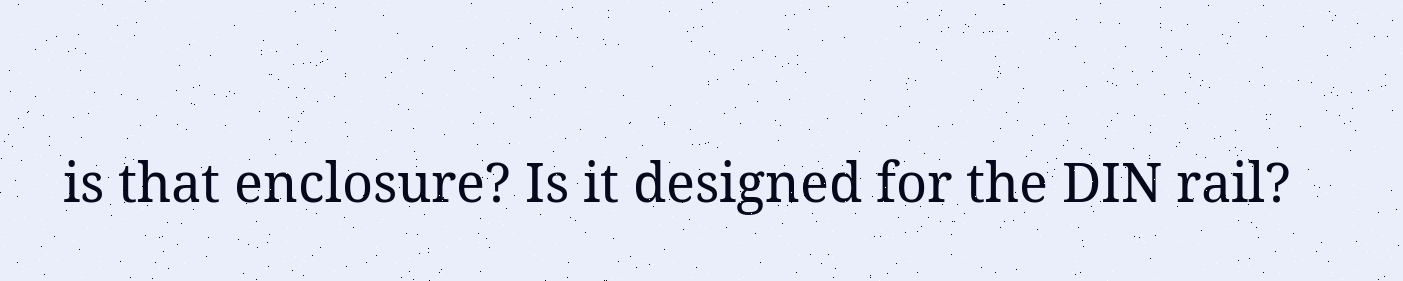is that enclosure? Is it designed for the DIN rail?